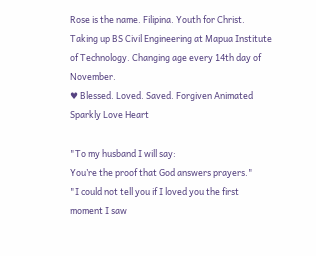Rose is the name. Filipina. Youth for Christ. Taking up BS Civil Engineering at Mapua Institute of Technology. Changing age every 14th day of November.
♥ Blessed. Loved. Saved. Forgiven Animated  Sparkly Love Heart

"To my husband I will say:
You’re the proof that God answers prayers."
"I could not tell you if I loved you the first moment I saw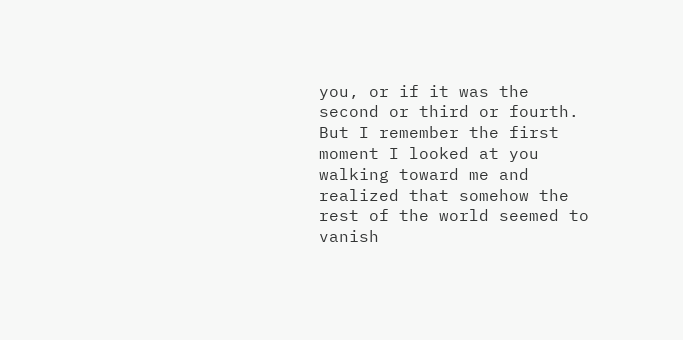you, or if it was the second or third or fourth. But I remember the first moment I looked at you walking toward me and realized that somehow the rest of the world seemed to vanish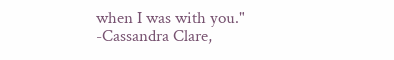when I was with you."
-Cassandra Clare,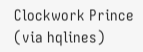Clockwork Prince (via hqlines)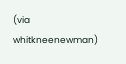(via whitkneenewman)